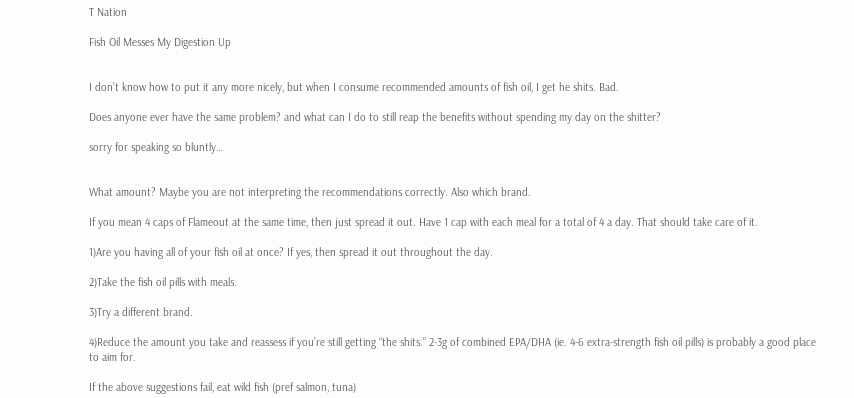T Nation

Fish Oil Messes My Digestion Up


I don’t know how to put it any more nicely, but when I consume recommended amounts of fish oil, I get he shits. Bad.

Does anyone ever have the same problem? and what can I do to still reap the benefits without spending my day on the shitter?

sorry for speaking so bluntly…


What amount? Maybe you are not interpreting the recommendations correctly. Also which brand.

If you mean 4 caps of Flameout at the same time, then just spread it out. Have 1 cap with each meal for a total of 4 a day. That should take care of it.

1)Are you having all of your fish oil at once? If yes, then spread it out throughout the day.

2)Take the fish oil pills with meals.

3)Try a different brand.

4)Reduce the amount you take and reassess if you’re still getting “the shits.” 2-3g of combined EPA/DHA (ie. 4-6 extra-strength fish oil pills) is probably a good place to aim for.

If the above suggestions fail, eat wild fish (pref salmon, tuna)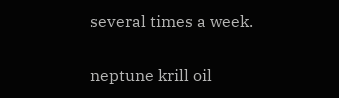several times a week.

neptune krill oil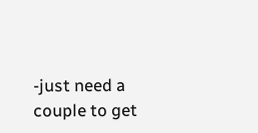-just need a couple to get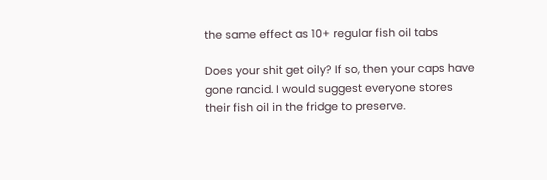the same effect as 10+ regular fish oil tabs

Does your shit get oily? If so, then your caps have gone rancid. I would suggest everyone stores their fish oil in the fridge to preserve.